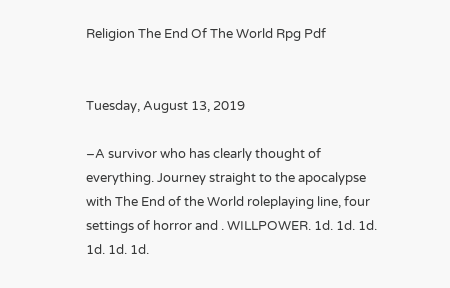Religion The End Of The World Rpg Pdf


Tuesday, August 13, 2019

–A survivor who has clearly thought of everything. Journey straight to the apocalypse with The End of the World roleplaying line, four settings of horror and . WILLPOWER. 1d. 1d. 1d. 1d. 1d. 1d.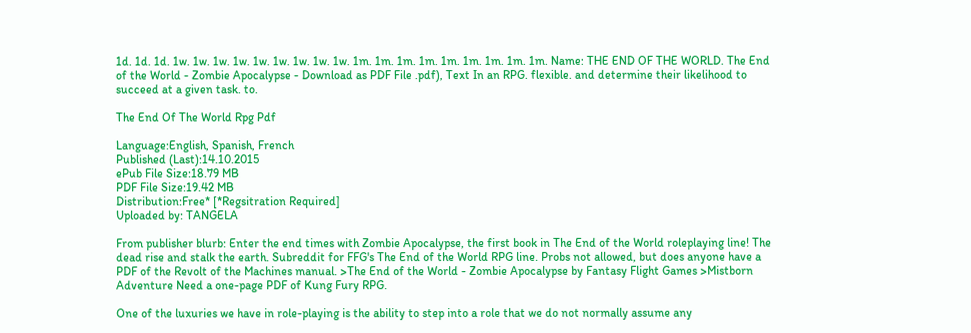1d. 1d. 1d. 1w. 1w. 1w. 1w. 1w. 1w. 1w. 1w. 1w. 1m. 1m. 1m. 1m. 1m. 1m. 1m. 1m. 1m. Name: THE END OF THE WORLD. The End of the World - Zombie Apocalypse - Download as PDF File .pdf), Text In an RPG. flexible. and determine their likelihood to succeed at a given task. to.

The End Of The World Rpg Pdf

Language:English, Spanish, French
Published (Last):14.10.2015
ePub File Size:18.79 MB
PDF File Size:19.42 MB
Distribution:Free* [*Regsitration Required]
Uploaded by: TANGELA

From publisher blurb: Enter the end times with Zombie Apocalypse, the first book in The End of the World roleplaying line! The dead rise and stalk the earth. Subreddit for FFG's The End of the World RPG line. Probs not allowed, but does anyone have a PDF of the Revolt of the Machines manual. >The End of the World - Zombie Apocalypse by Fantasy Flight Games >Mistborn Adventure Need a one-page PDF of Kung Fury RPG.

One of the luxuries we have in role-playing is the ability to step into a role that we do not normally assume any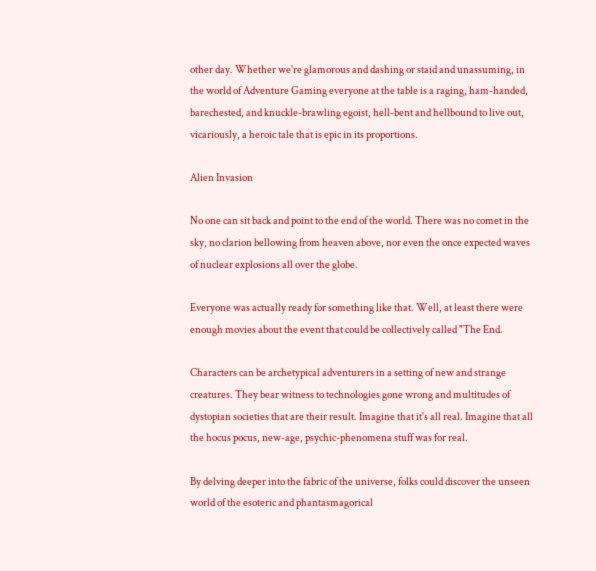other day. Whether we're glamorous and dashing or staid and unassuming, in the world of Adventure Gaming everyone at the table is a raging, ham-handed, barechested, and knuckle-brawling egoist, hell-bent and hellbound to live out, vicariously, a heroic tale that is epic in its proportions.

Alien Invasion

No one can sit back and point to the end of the world. There was no comet in the sky, no clarion bellowing from heaven above, nor even the once expected waves of nuclear explosions all over the globe.

Everyone was actually ready for something like that. Well, at least there were enough movies about the event that could be collectively called "The End.

Characters can be archetypical adventurers in a setting of new and strange creatures. They bear witness to technologies gone wrong and multitudes of dystopian societies that are their result. Imagine that it's all real. Imagine that all the hocus pocus, new-age, psychic-phenomena stuff was for real.

By delving deeper into the fabric of the universe, folks could discover the unseen world of the esoteric and phantasmagorical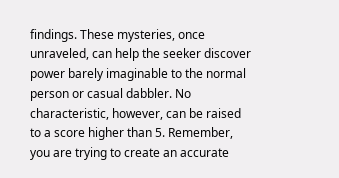findings. These mysteries, once unraveled, can help the seeker discover power barely imaginable to the normal person or casual dabbler. No characteristic, however, can be raised to a score higher than 5. Remember, you are trying to create an accurate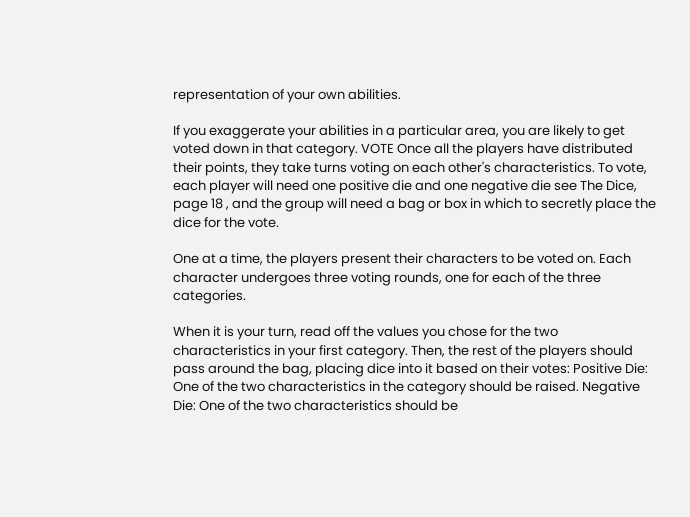representation of your own abilities.

If you exaggerate your abilities in a particular area, you are likely to get voted down in that category. VOTE Once all the players have distributed their points, they take turns voting on each other's characteristics. To vote, each player will need one positive die and one negative die see The Dice, page 18 , and the group will need a bag or box in which to secretly place the dice for the vote.

One at a time, the players present their characters to be voted on. Each character undergoes three voting rounds, one for each of the three categories.

When it is your turn, read off the values you chose for the two characteristics in your first category. Then, the rest of the players should pass around the bag, placing dice into it based on their votes: Positive Die: One of the two characteristics in the category should be raised. Negative Die: One of the two characteristics should be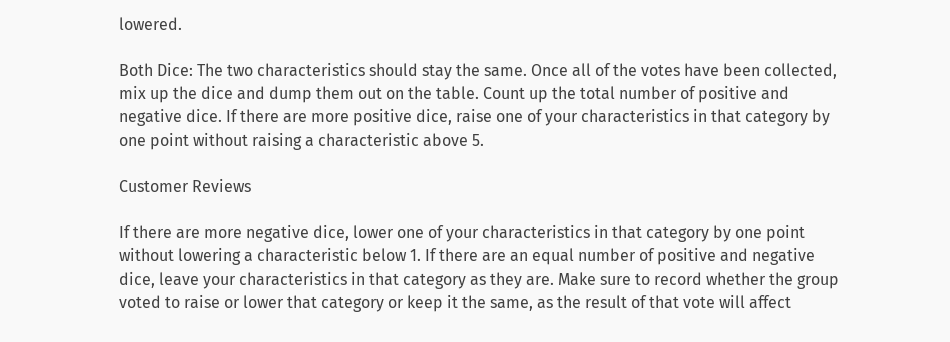lowered.

Both Dice: The two characteristics should stay the same. Once all of the votes have been collected, mix up the dice and dump them out on the table. Count up the total number of positive and negative dice. If there are more positive dice, raise one of your characteristics in that category by one point without raising a characteristic above 5.

Customer Reviews

If there are more negative dice, lower one of your characteristics in that category by one point without lowering a characteristic below 1. If there are an equal number of positive and negative dice, leave your characteristics in that category as they are. Make sure to record whether the group voted to raise or lower that category or keep it the same, as the result of that vote will affect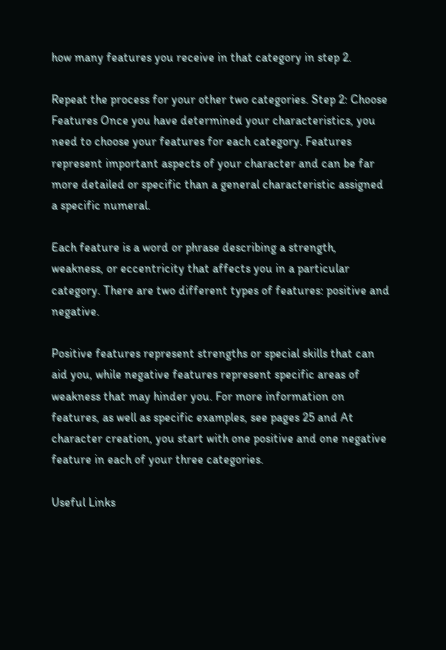how many features you receive in that category in step 2.

Repeat the process for your other two categories. Step 2: Choose Features Once you have determined your characteristics, you need to choose your features for each category. Features represent important aspects of your character and can be far more detailed or specific than a general characteristic assigned a specific numeral.

Each feature is a word or phrase describing a strength, weakness, or eccentricity that affects you in a particular category. There are two different types of features: positive and negative.

Positive features represent strengths or special skills that can aid you, while negative features represent specific areas of weakness that may hinder you. For more information on features, as well as specific examples, see pages 25 and At character creation, you start with one positive and one negative feature in each of your three categories.

Useful Links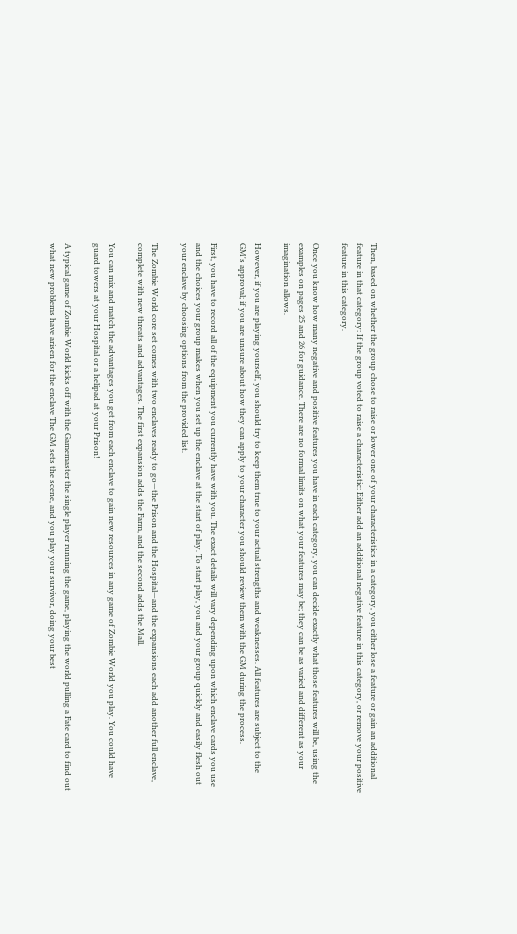Then, based on whether the group chose to raise or lower one of your characteristics in a category, you either lose a feature or gain an additional feature in that category: If the group voted to raise a characteristic: Either add an additional negative feature in this category, or remove your positive feature in this category.

Once you know how many negative and positive features you have in each category, you can decide exactly what those features will be, using the examples on pages 25 and 26 for guidance. There are no formal limits on what your features may be; they can be as varied and different as your imagination allows.

However, if you are playing yourself, you should try to keep them true to your actual strengths and weaknesses. All features are subject to the GM's approval; if you are unsure about how they can apply to your character you should review them with the GM during the process.

First, you have to record all of the equipment you currently have with you. The exact details will vary depending upon which enclave cards you use and the choices your group makes when you set up the enclave at the start of play. To start play, you and your group quickly and easily flesh out your enclave by choosing options from the provided list.

The Zombie World core set comes with two enclaves ready to go—the Prison and the Hospital—and the expansions each add another full enclave, complete with new threats and advantages. The first expansion adds the Farm, and the second adds the Mall.

You can mix and match the advantages you get from each enclave to gain new resources in any game of Zombie World you play. You could have guard towers at your Hospital or a helipad at your Prison!

A typical game of Zombie World kicks off with the Gamemaster the single player running the game, playing the world pulling a Fate card to find out what new problems have arisen for the enclave The GM sets the scene, and you play your survivor, doing your best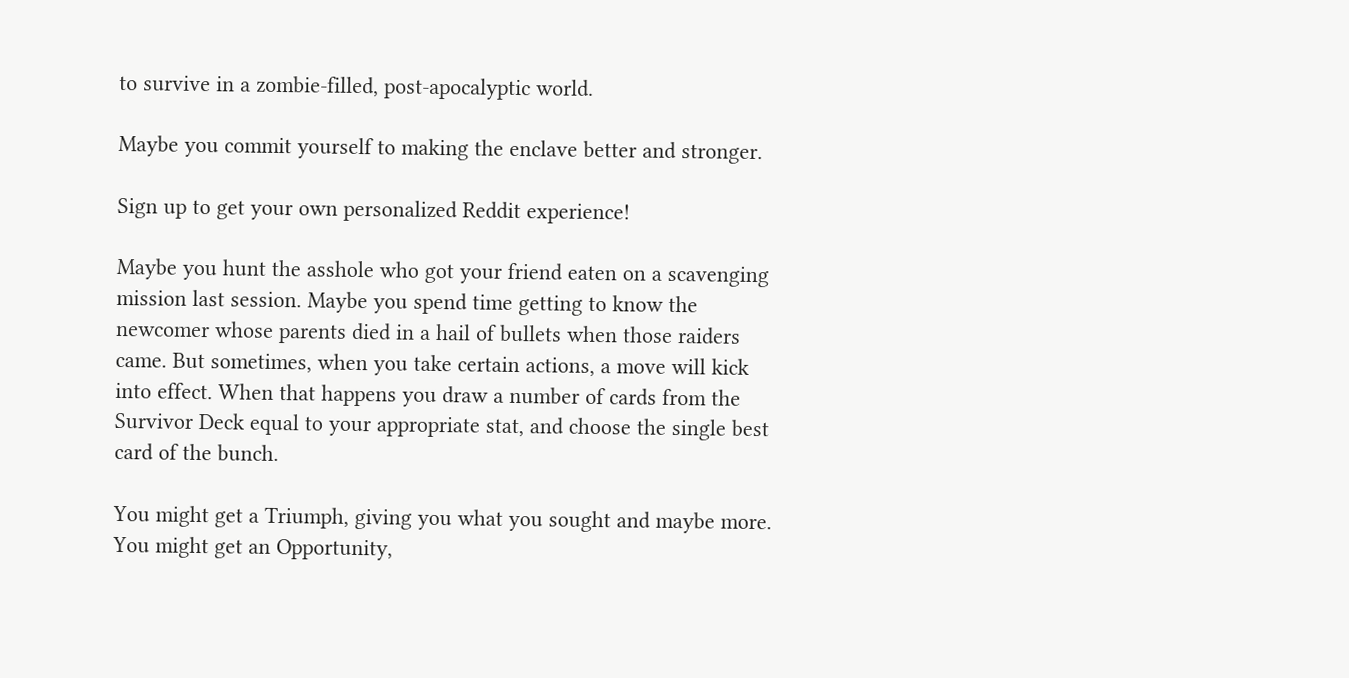to survive in a zombie-filled, post-apocalyptic world.

Maybe you commit yourself to making the enclave better and stronger.

Sign up to get your own personalized Reddit experience!

Maybe you hunt the asshole who got your friend eaten on a scavenging mission last session. Maybe you spend time getting to know the newcomer whose parents died in a hail of bullets when those raiders came. But sometimes, when you take certain actions, a move will kick into effect. When that happens you draw a number of cards from the Survivor Deck equal to your appropriate stat, and choose the single best card of the bunch.

You might get a Triumph, giving you what you sought and maybe more. You might get an Opportunity,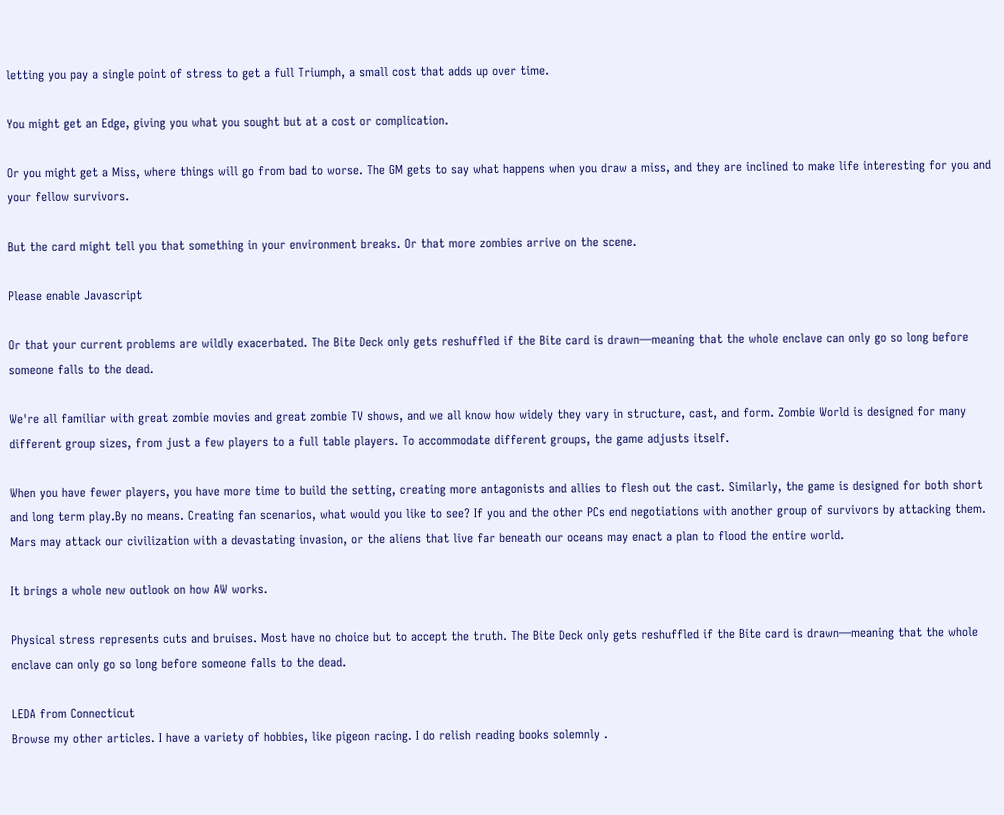letting you pay a single point of stress to get a full Triumph, a small cost that adds up over time.

You might get an Edge, giving you what you sought but at a cost or complication.

Or you might get a Miss, where things will go from bad to worse. The GM gets to say what happens when you draw a miss, and they are inclined to make life interesting for you and your fellow survivors.

But the card might tell you that something in your environment breaks. Or that more zombies arrive on the scene.

Please enable Javascript

Or that your current problems are wildly exacerbated. The Bite Deck only gets reshuffled if the Bite card is drawn—meaning that the whole enclave can only go so long before someone falls to the dead.

We're all familiar with great zombie movies and great zombie TV shows, and we all know how widely they vary in structure, cast, and form. Zombie World is designed for many different group sizes, from just a few players to a full table players. To accommodate different groups, the game adjusts itself.

When you have fewer players, you have more time to build the setting, creating more antagonists and allies to flesh out the cast. Similarly, the game is designed for both short and long term play.By no means. Creating fan scenarios, what would you like to see? If you and the other PCs end negotiations with another group of survivors by attacking them. Mars may attack our civilization with a devastating invasion, or the aliens that live far beneath our oceans may enact a plan to flood the entire world.

It brings a whole new outlook on how AW works.

Physical stress represents cuts and bruises. Most have no choice but to accept the truth. The Bite Deck only gets reshuffled if the Bite card is drawn—meaning that the whole enclave can only go so long before someone falls to the dead.

LEDA from Connecticut
Browse my other articles. I have a variety of hobbies, like pigeon racing. I do relish reading books solemnly .